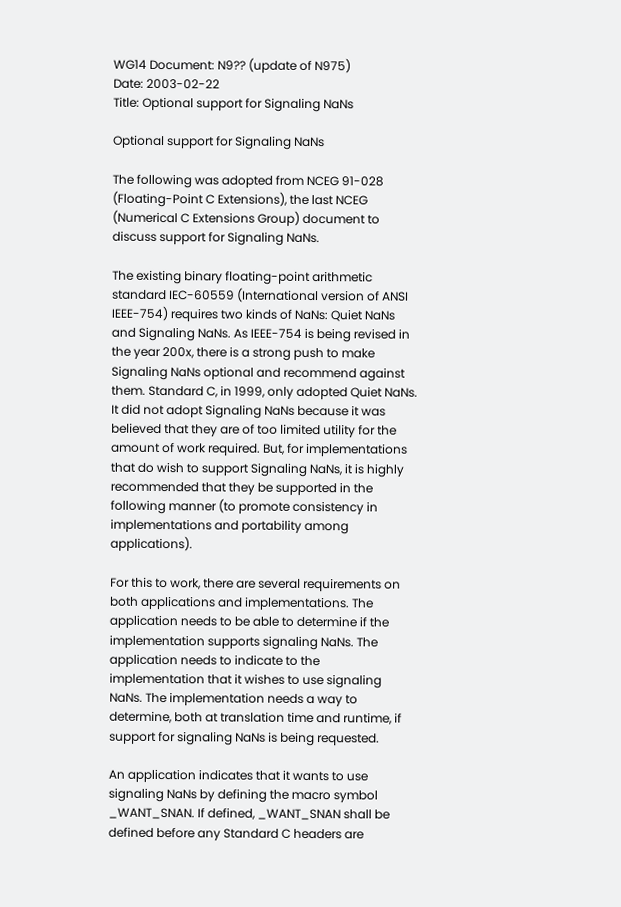WG14 Document: N9?? (update of N975)
Date: 2003-02-22
Title: Optional support for Signaling NaNs

Optional support for Signaling NaNs

The following was adopted from NCEG 91-028 (Floating-Point C Extensions), the last NCEG (Numerical C Extensions Group) document to discuss support for Signaling NaNs.

The existing binary floating-point arithmetic standard IEC-60559 (International version of ANSI IEEE-754) requires two kinds of NaNs: Quiet NaNs and Signaling NaNs. As IEEE-754 is being revised in the year 200x, there is a strong push to make Signaling NaNs optional and recommend against them. Standard C, in 1999, only adopted Quiet NaNs. It did not adopt Signaling NaNs because it was believed that they are of too limited utility for the amount of work required. But, for implementations that do wish to support Signaling NaNs, it is highly recommended that they be supported in the following manner (to promote consistency in implementations and portability among applications).

For this to work, there are several requirements on both applications and implementations. The application needs to be able to determine if the implementation supports signaling NaNs. The application needs to indicate to the implementation that it wishes to use signaling NaNs. The implementation needs a way to determine, both at translation time and runtime, if support for signaling NaNs is being requested.

An application indicates that it wants to use signaling NaNs by defining the macro symbol _WANT_SNAN. If defined, _WANT_SNAN shall be defined before any Standard C headers are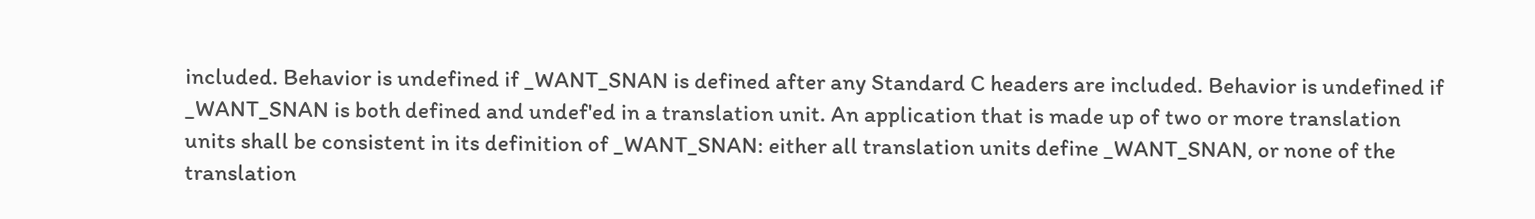included. Behavior is undefined if _WANT_SNAN is defined after any Standard C headers are included. Behavior is undefined if _WANT_SNAN is both defined and undef'ed in a translation unit. An application that is made up of two or more translation units shall be consistent in its definition of _WANT_SNAN: either all translation units define _WANT_SNAN, or none of the translation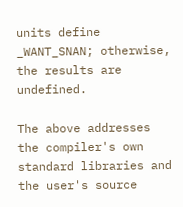units define _WANT_SNAN; otherwise, the results are undefined.

The above addresses the compiler's own standard libraries and the user's source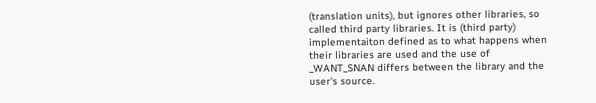(translation units), but ignores other libraries, so called third party libraries. It is (third party) implementaiton defined as to what happens when their libraries are used and the use of _WANT_SNAN differs between the library and the user's source.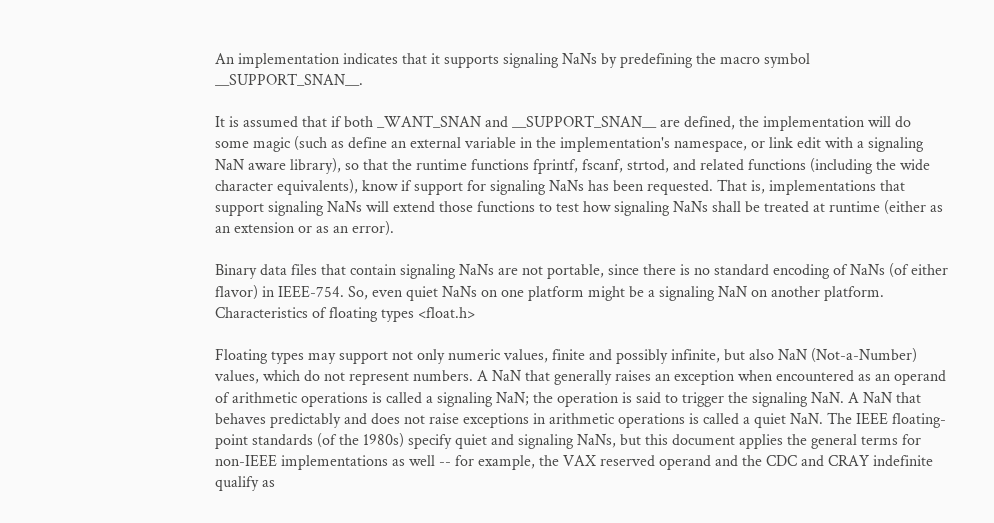An implementation indicates that it supports signaling NaNs by predefining the macro symbol __SUPPORT_SNAN__.

It is assumed that if both _WANT_SNAN and __SUPPORT_SNAN__ are defined, the implementation will do some magic (such as define an external variable in the implementation's namespace, or link edit with a signaling NaN aware library), so that the runtime functions fprintf, fscanf, strtod, and related functions (including the wide character equivalents), know if support for signaling NaNs has been requested. That is, implementations that support signaling NaNs will extend those functions to test how signaling NaNs shall be treated at runtime (either as an extension or as an error).

Binary data files that contain signaling NaNs are not portable, since there is no standard encoding of NaNs (of either flavor) in IEEE-754. So, even quiet NaNs on one platform might be a signaling NaN on another platform. Characteristics of floating types <float.h>

Floating types may support not only numeric values, finite and possibly infinite, but also NaN (Not-a-Number) values, which do not represent numbers. A NaN that generally raises an exception when encountered as an operand of arithmetic operations is called a signaling NaN; the operation is said to trigger the signaling NaN. A NaN that behaves predictably and does not raise exceptions in arithmetic operations is called a quiet NaN. The IEEE floating-point standards (of the 1980s) specify quiet and signaling NaNs, but this document applies the general terms for non-IEEE implementations as well -- for example, the VAX reserved operand and the CDC and CRAY indefinite qualify as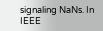signaling NaNs. In IEEE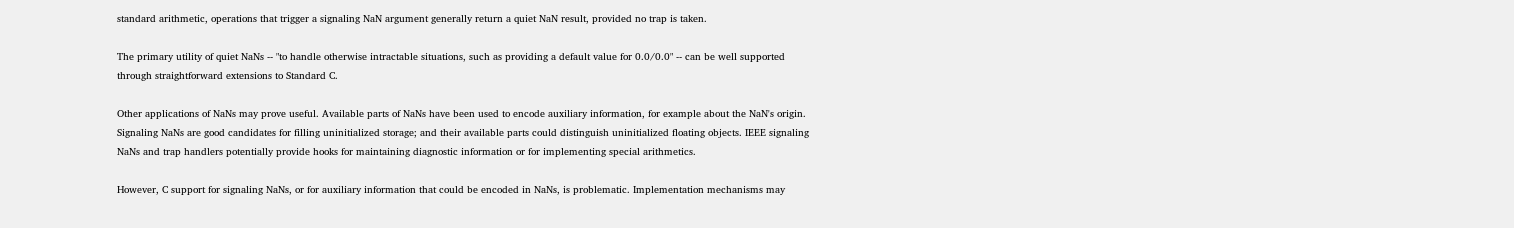standard arithmetic, operations that trigger a signaling NaN argument generally return a quiet NaN result, provided no trap is taken.

The primary utility of quiet NaNs -- "to handle otherwise intractable situations, such as providing a default value for 0.0/0.0" -- can be well supported through straightforward extensions to Standard C.

Other applications of NaNs may prove useful. Available parts of NaNs have been used to encode auxiliary information, for example about the NaN's origin. Signaling NaNs are good candidates for filling uninitialized storage; and their available parts could distinguish uninitialized floating objects. IEEE signaling NaNs and trap handlers potentially provide hooks for maintaining diagnostic information or for implementing special arithmetics.

However, C support for signaling NaNs, or for auxiliary information that could be encoded in NaNs, is problematic. Implementation mechanisms may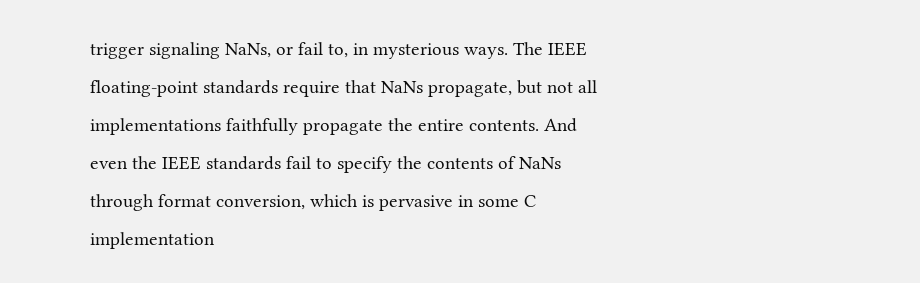trigger signaling NaNs, or fail to, in mysterious ways. The IEEE floating-point standards require that NaNs propagate, but not all implementations faithfully propagate the entire contents. And even the IEEE standards fail to specify the contents of NaNs through format conversion, which is pervasive in some C implementation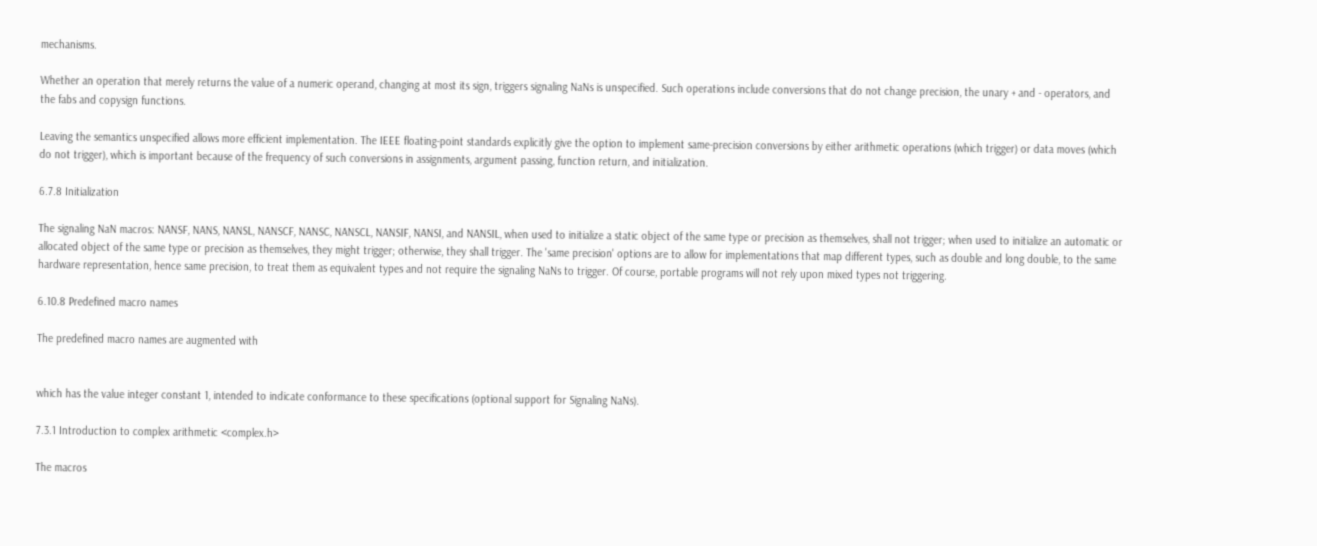mechanisms.

Whether an operation that merely returns the value of a numeric operand, changing at most its sign, triggers signaling NaNs is unspecified. Such operations include conversions that do not change precision, the unary + and - operators, and the fabs and copysign functions.

Leaving the semantics unspecified allows more efficient implementation. The IEEE floating-point standards explicitly give the option to implement same-precision conversions by either arithmetic operations (which trigger) or data moves (which do not trigger), which is important because of the frequency of such conversions in assignments, argument passing, function return, and initialization.

6.7.8 Initialization

The signaling NaN macros: NANSF, NANS, NANSL, NANSCF, NANSC, NANSCL, NANSIF, NANSI, and NANSIL, when used to initialize a static object of the same type or precision as themselves, shall not trigger; when used to initialize an automatic or allocated object of the same type or precision as themselves, they might trigger; otherwise, they shall trigger. The 'same precision' options are to allow for implementations that map different types, such as double and long double, to the same hardware representation, hence same precision, to treat them as equivalent types and not require the signaling NaNs to trigger. Of course, portable programs will not rely upon mixed types not triggering.

6.10.8 Predefined macro names

The predefined macro names are augmented with


which has the value integer constant 1, intended to indicate conformance to these specifications (optional support for Signaling NaNs).

7.3.1 Introduction to complex arithmetic <complex.h>

The macros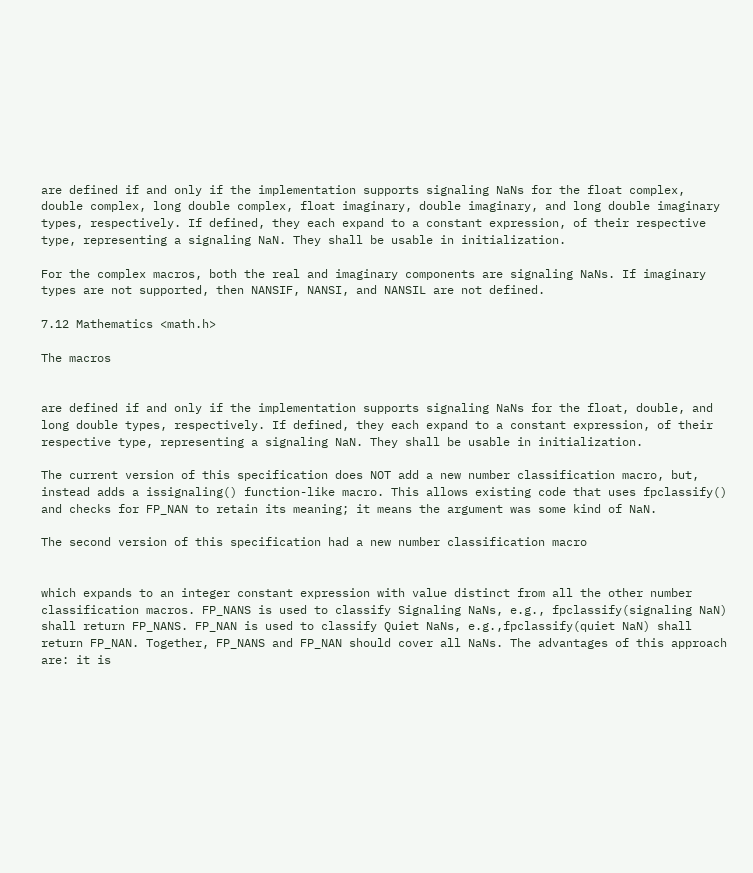are defined if and only if the implementation supports signaling NaNs for the float complex, double complex, long double complex, float imaginary, double imaginary, and long double imaginary types, respectively. If defined, they each expand to a constant expression, of their respective type, representing a signaling NaN. They shall be usable in initialization.

For the complex macros, both the real and imaginary components are signaling NaNs. If imaginary types are not supported, then NANSIF, NANSI, and NANSIL are not defined.

7.12 Mathematics <math.h>

The macros


are defined if and only if the implementation supports signaling NaNs for the float, double, and long double types, respectively. If defined, they each expand to a constant expression, of their respective type, representing a signaling NaN. They shall be usable in initialization.

The current version of this specification does NOT add a new number classification macro, but, instead adds a issignaling() function-like macro. This allows existing code that uses fpclassify() and checks for FP_NAN to retain its meaning; it means the argument was some kind of NaN.

The second version of this specification had a new number classification macro


which expands to an integer constant expression with value distinct from all the other number classification macros. FP_NANS is used to classify Signaling NaNs, e.g., fpclassify(signaling NaN) shall return FP_NANS. FP_NAN is used to classify Quiet NaNs, e.g.,fpclassify(quiet NaN) shall return FP_NAN. Together, FP_NANS and FP_NAN should cover all NaNs. The advantages of this approach are: it is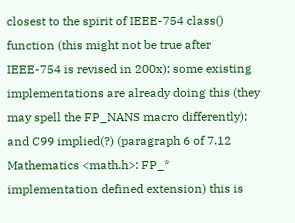closest to the spirit of IEEE-754 class() function (this might not be true after IEEE-754 is revised in 200x); some existing implementations are already doing this (they may spell the FP_NANS macro differently); and C99 implied(?) (paragraph 6 of 7.12 Mathematics <math.h>: FP_* implementation defined extension) this is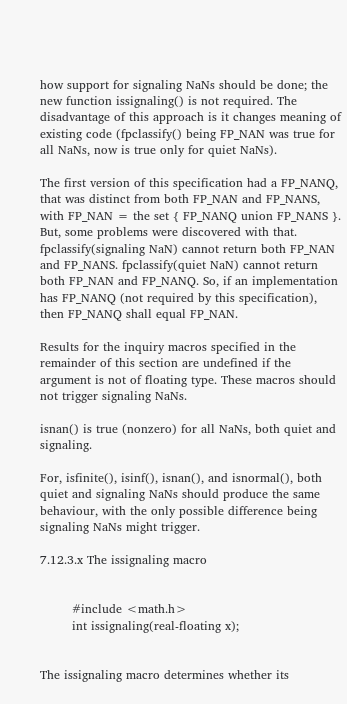how support for signaling NaNs should be done; the new function issignaling() is not required. The disadvantage of this approach is it changes meaning of existing code (fpclassify() being FP_NAN was true for all NaNs, now is true only for quiet NaNs).

The first version of this specification had a FP_NANQ, that was distinct from both FP_NAN and FP_NANS, with FP_NAN = the set { FP_NANQ union FP_NANS }. But, some problems were discovered with that. fpclassify(signaling NaN) cannot return both FP_NAN and FP_NANS. fpclassify(quiet NaN) cannot return both FP_NAN and FP_NANQ. So, if an implementation has FP_NANQ (not required by this specification), then FP_NANQ shall equal FP_NAN.

Results for the inquiry macros specified in the remainder of this section are undefined if the argument is not of floating type. These macros should not trigger signaling NaNs.

isnan() is true (nonzero) for all NaNs, both quiet and signaling.

For, isfinite(), isinf(), isnan(), and isnormal(), both quiet and signaling NaNs should produce the same behaviour, with the only possible difference being signaling NaNs might trigger.

7.12.3.x The issignaling macro


        #include <math.h>
        int issignaling(real-floating x);


The issignaling macro determines whether its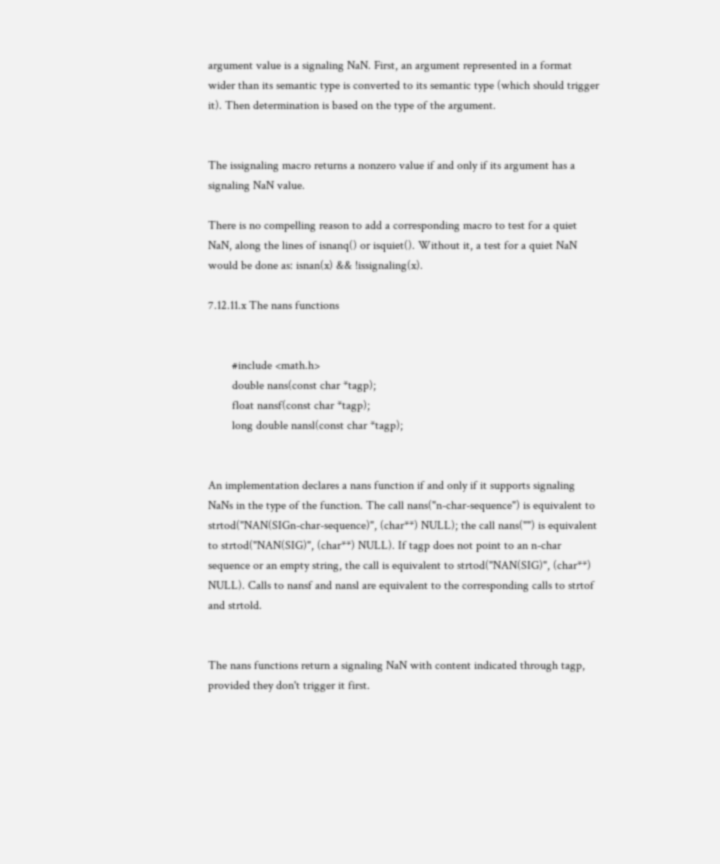argument value is a signaling NaN. First, an argument represented in a format wider than its semantic type is converted to its semantic type (which should trigger it). Then determination is based on the type of the argument.


The issignaling macro returns a nonzero value if and only if its argument has a signaling NaN value.

There is no compelling reason to add a corresponding macro to test for a quiet NaN, along the lines of isnanq() or isquiet(). Without it, a test for a quiet NaN would be done as: isnan(x) && !issignaling(x).

7.12.11.x The nans functions


        #include <math.h>
        double nans(const char *tagp);
        float nansf(const char *tagp);
        long double nansl(const char *tagp);


An implementation declares a nans function if and only if it supports signaling NaNs in the type of the function. The call nans("n-char-sequence") is equivalent to strtod("NAN(SIGn-char-sequence)", (char**) NULL); the call nans("") is equivalent to strtod("NAN(SIG)", (char**) NULL). If tagp does not point to an n-char sequence or an empty string, the call is equivalent to strtod("NAN(SIG)", (char**) NULL). Calls to nansf and nansl are equivalent to the corresponding calls to strtof and strtold.


The nans functions return a signaling NaN with content indicated through tagp, provided they don't trigger it first.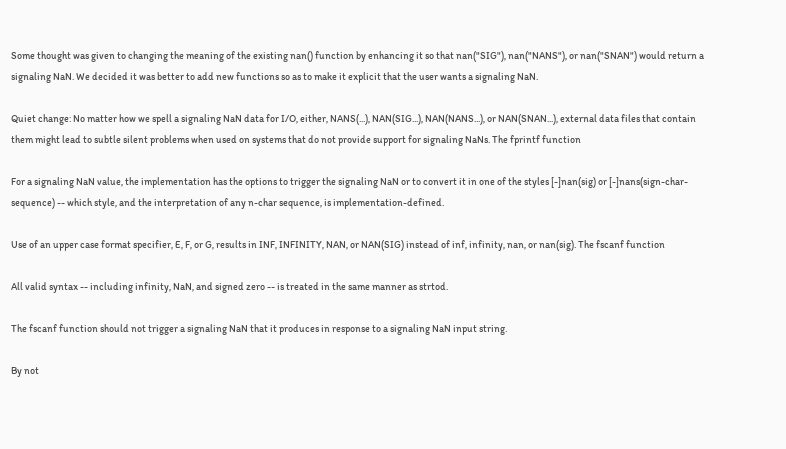Some thought was given to changing the meaning of the existing nan() function by enhancing it so that nan("SIG"), nan("NANS"), or nan("SNAN") would return a signaling NaN. We decided it was better to add new functions so as to make it explicit that the user wants a signaling NaN.

Quiet change: No matter how we spell a signaling NaN data for I/O, either, NANS(...), NAN(SIG...), NAN(NANS...), or NAN(SNAN...), external data files that contain them might lead to subtle silent problems when used on systems that do not provide support for signaling NaNs. The fprintf function

For a signaling NaN value, the implementation has the options to trigger the signaling NaN or to convert it in one of the styles [-]nan(sig) or [-]nans(sign-char-sequence) -- which style, and the interpretation of any n-char sequence, is implementation-defined.

Use of an upper case format specifier, E, F, or G, results in INF, INFINITY, NAN, or NAN(SIG) instead of inf, infinity, nan, or nan(sig). The fscanf function

All valid syntax -- including infinity, NaN, and signed zero -- is treated in the same manner as strtod.

The fscanf function should not trigger a signaling NaN that it produces in response to a signaling NaN input string.

By not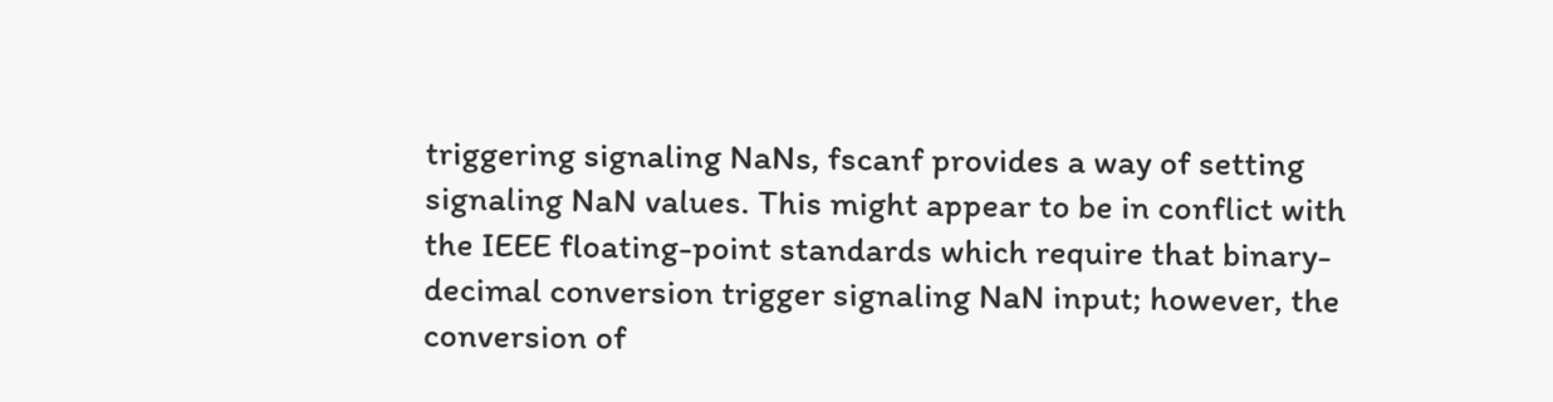triggering signaling NaNs, fscanf provides a way of setting signaling NaN values. This might appear to be in conflict with the IEEE floating-point standards which require that binary-decimal conversion trigger signaling NaN input; however, the conversion of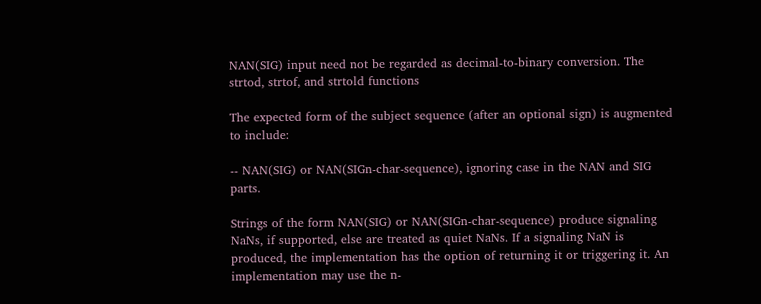NAN(SIG) input need not be regarded as decimal-to-binary conversion. The strtod, strtof, and strtold functions

The expected form of the subject sequence (after an optional sign) is augmented to include:

-- NAN(SIG) or NAN(SIGn-char-sequence), ignoring case in the NAN and SIG parts.

Strings of the form NAN(SIG) or NAN(SIGn-char-sequence) produce signaling NaNs, if supported, else are treated as quiet NaNs. If a signaling NaN is produced, the implementation has the option of returning it or triggering it. An implementation may use the n-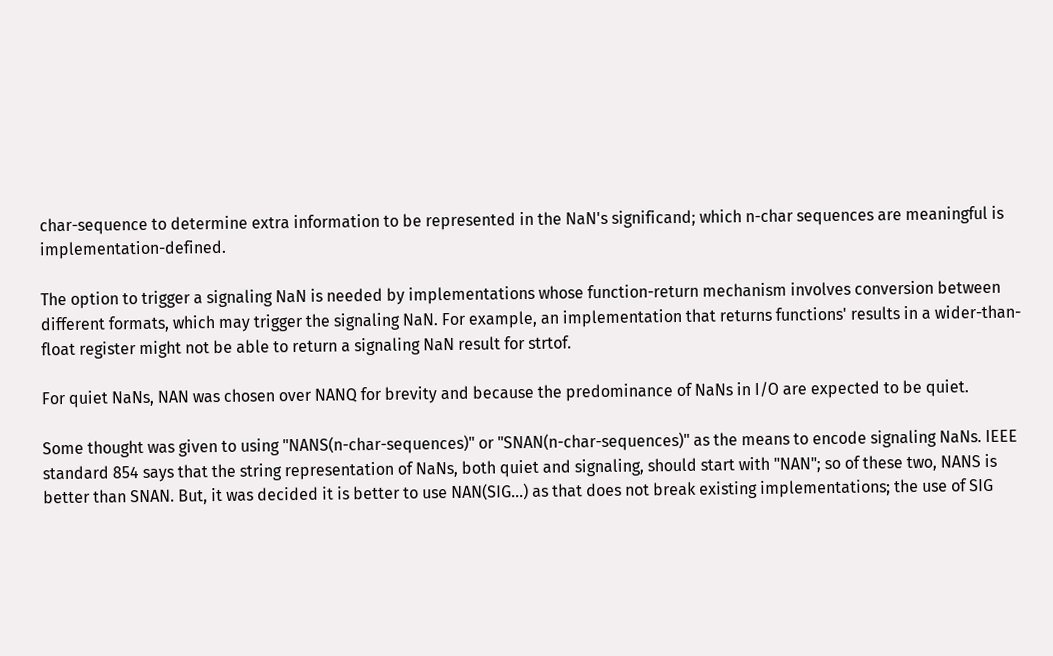char-sequence to determine extra information to be represented in the NaN's significand; which n-char sequences are meaningful is implementation-defined.

The option to trigger a signaling NaN is needed by implementations whose function-return mechanism involves conversion between different formats, which may trigger the signaling NaN. For example, an implementation that returns functions' results in a wider-than-float register might not be able to return a signaling NaN result for strtof.

For quiet NaNs, NAN was chosen over NANQ for brevity and because the predominance of NaNs in I/O are expected to be quiet.

Some thought was given to using "NANS(n-char-sequences)" or "SNAN(n-char-sequences)" as the means to encode signaling NaNs. IEEE standard 854 says that the string representation of NaNs, both quiet and signaling, should start with "NAN"; so of these two, NANS is better than SNAN. But, it was decided it is better to use NAN(SIG...) as that does not break existing implementations; the use of SIG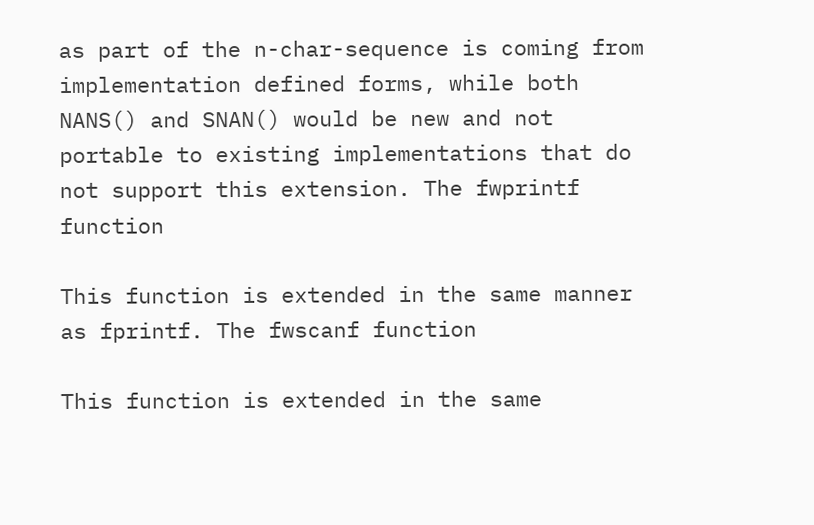as part of the n-char-sequence is coming from implementation defined forms, while both NANS() and SNAN() would be new and not portable to existing implementations that do not support this extension. The fwprintf function

This function is extended in the same manner as fprintf. The fwscanf function

This function is extended in the same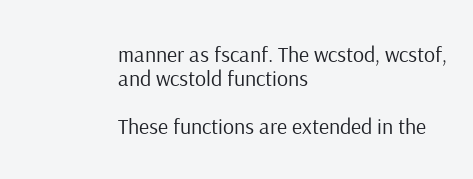manner as fscanf. The wcstod, wcstof, and wcstold functions

These functions are extended in the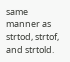same manner as strtod, strtof, and strtold.